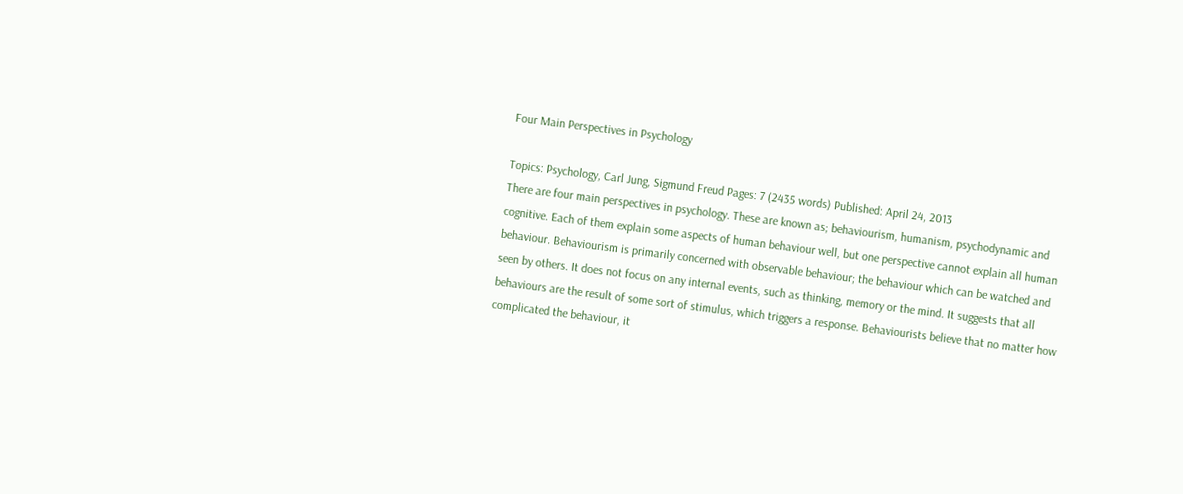Four Main Perspectives in Psychology

Topics: Psychology, Carl Jung, Sigmund Freud Pages: 7 (2435 words) Published: April 24, 2013
There are four main perspectives in psychology. These are known as; behaviourism, humanism, psychodynamic and cognitive. Each of them explain some aspects of human behaviour well, but one perspective cannot explain all human behaviour. Behaviourism is primarily concerned with observable behaviour; the behaviour which can be watched and seen by others. It does not focus on any internal events, such as thinking, memory or the mind. It suggests that all behaviours are the result of some sort of stimulus, which triggers a response. Behaviourists believe that no matter how complicated the behaviour, it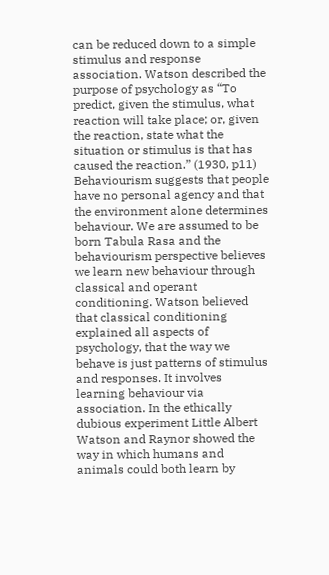can be reduced down to a simple stimulus and response association. Watson described the purpose of psychology as “To predict, given the stimulus, what reaction will take place; or, given the reaction, state what the situation or stimulus is that has caused the reaction.” (1930, p11) Behaviourism suggests that people have no personal agency and that the environment alone determines behaviour. We are assumed to be born Tabula Rasa and the behaviourism perspective believes we learn new behaviour through classical and operant conditioning. Watson believed that classical conditioning explained all aspects of psychology, that the way we behave is just patterns of stimulus and responses. It involves learning behaviour via association. In the ethically dubious experiment Little Albert Watson and Raynor showed the way in which humans and animals could both learn by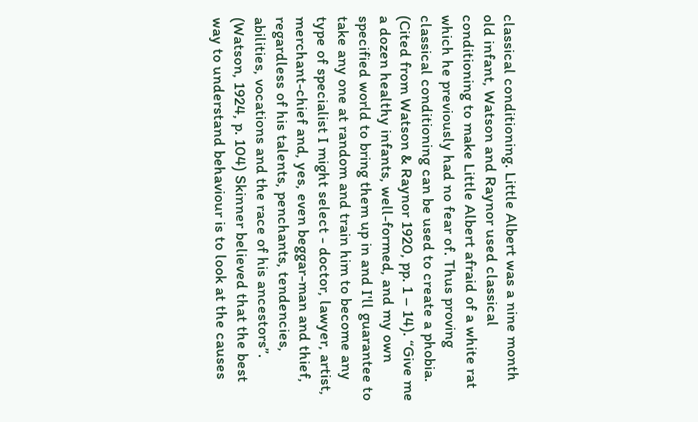classical conditioning. Little Albert was a nine month old infant, Watson and Raynor used classical conditioning to make Little Albert afraid of a white rat which he previously had no fear of. Thus proving classical conditioning can be used to create a phobia. (Cited from Watson & Raynor 1920, pp. 1 – 14). “Give me a dozen healthy infants, well-formed, and my own specified world to bring them up in and I'll guarantee to take any one at random and train him to become any type of specialist I might select - doctor, lawyer, artist, merchant-chief and, yes, even beggar-man and thief, regardless of his talents, penchants, tendencies, abilities, vocations and the race of his ancestors”. (Watson, 1924, p. 104) Skinner believed that the best way to understand behaviour is to look at the causes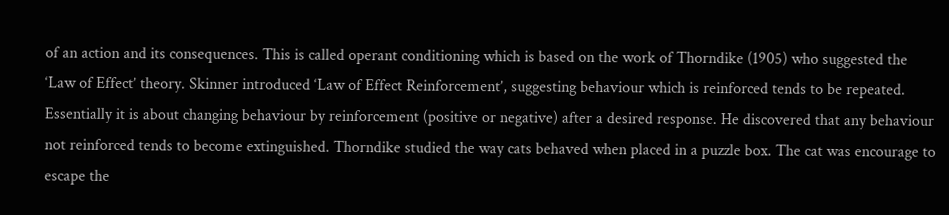of an action and its consequences. This is called operant conditioning which is based on the work of Thorndike (1905) who suggested the ‘Law of Effect’ theory. Skinner introduced ‘Law of Effect Reinforcement’, suggesting behaviour which is reinforced tends to be repeated. Essentially it is about changing behaviour by reinforcement (positive or negative) after a desired response. He discovered that any behaviour not reinforced tends to become extinguished. Thorndike studied the way cats behaved when placed in a puzzle box. The cat was encourage to escape the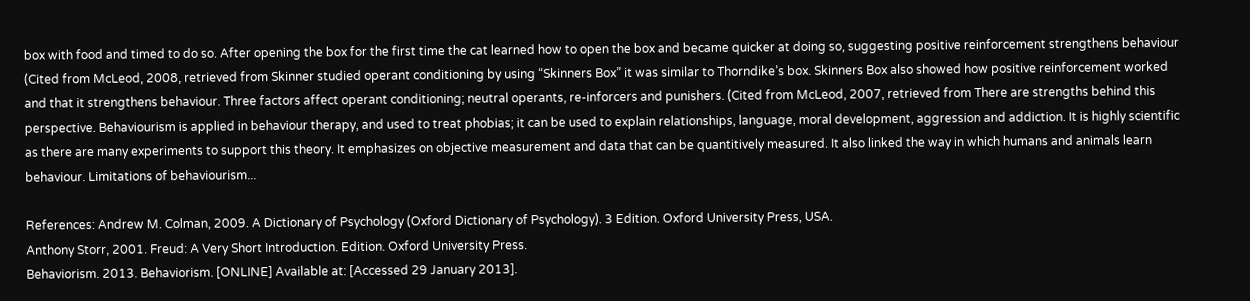box with food and timed to do so. After opening the box for the first time the cat learned how to open the box and became quicker at doing so, suggesting positive reinforcement strengthens behaviour (Cited from McLeod, 2008, retrieved from Skinner studied operant conditioning by using “Skinners Box” it was similar to Thorndike’s box. Skinners Box also showed how positive reinforcement worked and that it strengthens behaviour. Three factors affect operant conditioning; neutral operants, re-inforcers and punishers. (Cited from McLeod, 2007, retrieved from There are strengths behind this perspective. Behaviourism is applied in behaviour therapy, and used to treat phobias; it can be used to explain relationships, language, moral development, aggression and addiction. It is highly scientific as there are many experiments to support this theory. It emphasizes on objective measurement and data that can be quantitively measured. It also linked the way in which humans and animals learn behaviour. Limitations of behaviourism...

References: Andrew M. Colman, 2009. A Dictionary of Psychology (Oxford Dictionary of Psychology). 3 Edition. Oxford University Press, USA.
Anthony Storr, 2001. Freud: A Very Short Introduction. Edition. Oxford University Press.
Behaviorism. 2013. Behaviorism. [ONLINE] Available at: [Accessed 29 January 2013].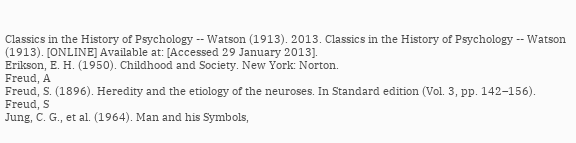Classics in the History of Psychology -- Watson (1913). 2013. Classics in the History of Psychology -- Watson (1913). [ONLINE] Available at: [Accessed 29 January 2013].
Erikson, E. H. (1950). Childhood and Society. New York: Norton.
Freud, A
Freud, S. (1896). Heredity and the etiology of the neuroses. In Standard edition (Vol. 3, pp. 142–156).
Freud, S
Jung, C. G., et al. (1964). Man and his Symbols,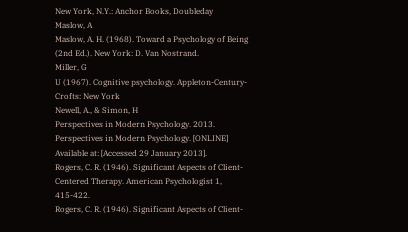New York, N.Y.: Anchor Books, Doubleday
Maslow, A
Maslow, A. H. (1968). Toward a Psychology of Being (2nd Ed.). New York: D. Van Nostrand.
Miller, G
U (1967). Cognitive psychology. Appleton-Century-Crofts: New York
Newell, A., & Simon, H
Perspectives in Modern Psychology. 2013. Perspectives in Modern Psychology. [ONLINE] Available at: [Accessed 29 January 2013].
Rogers, C. R. (1946). Significant Aspects of Client-Centered Therapy. American Psychologist 1, 415-422.
Rogers, C. R. (1946). Significant Aspects of Client-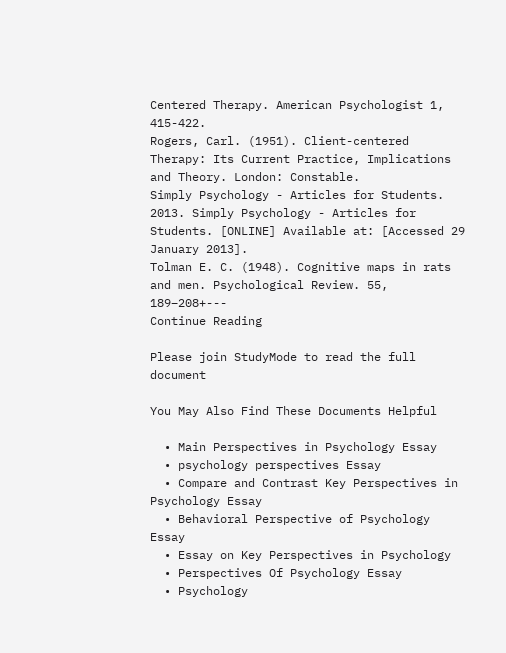Centered Therapy. American Psychologist 1, 415-422.
Rogers, Carl. (1951). Client-centered Therapy: Its Current Practice, Implications and Theory. London: Constable.
Simply Psychology - Articles for Students. 2013. Simply Psychology - Articles for Students. [ONLINE] Available at: [Accessed 29 January 2013].
Tolman E. C. (1948). Cognitive maps in rats and men. Psychological Review. 55, 189–208+---
Continue Reading

Please join StudyMode to read the full document

You May Also Find These Documents Helpful

  • Main Perspectives in Psychology Essay
  • psychology perspectives Essay
  • Compare and Contrast Key Perspectives in Psychology Essay
  • Behavioral Perspective of Psychology Essay
  • Essay on Key Perspectives in Psychology
  • Perspectives Of Psychology Essay
  • Psychology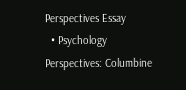Perspectives Essay
  • Psychology Perspectives: Columbine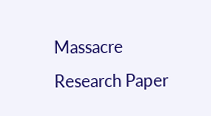Massacre Research Paper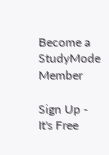Become a StudyMode Member

Sign Up - It's Free